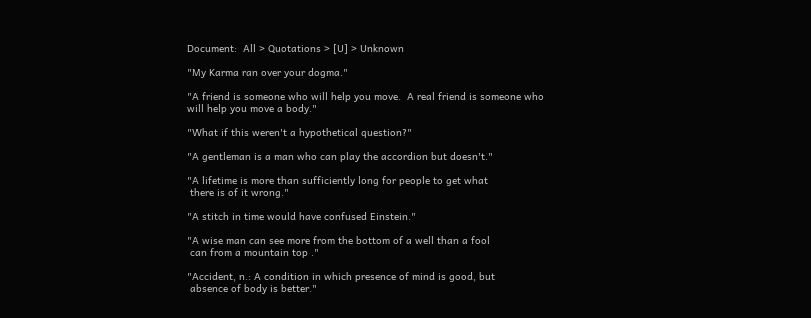Document:  All > Quotations > [U] > Unknown

"My Karma ran over your dogma."

"A friend is someone who will help you move.  A real friend is someone who
will help you move a body."

"What if this weren't a hypothetical question?"

"A gentleman is a man who can play the accordion but doesn't."

"A lifetime is more than sufficiently long for people to get what
 there is of it wrong."

"A stitch in time would have confused Einstein."

"A wise man can see more from the bottom of a well than a fool
 can from a mountain top ."

"Accident, n.: A condition in which presence of mind is good, but
 absence of body is better."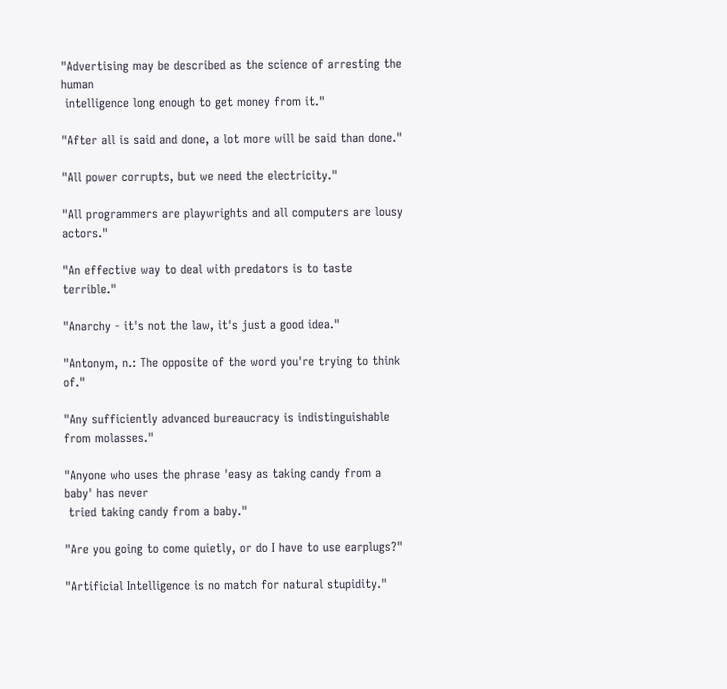"Advertising may be described as the science of arresting the human
 intelligence long enough to get money from it."

"After all is said and done, a lot more will be said than done."

"All power corrupts, but we need the electricity."

"All programmers are playwrights and all computers are lousy actors."

"An effective way to deal with predators is to taste terrible."

"Anarchy - it's not the law, it's just a good idea."

"Antonym, n.: The opposite of the word you're trying to think of."

"Any sufficiently advanced bureaucracy is indistinguishable from molasses."

"Anyone who uses the phrase 'easy as taking candy from a baby' has never
 tried taking candy from a baby."

"Are you going to come quietly, or do I have to use earplugs?"

"Artificial Intelligence is no match for natural stupidity."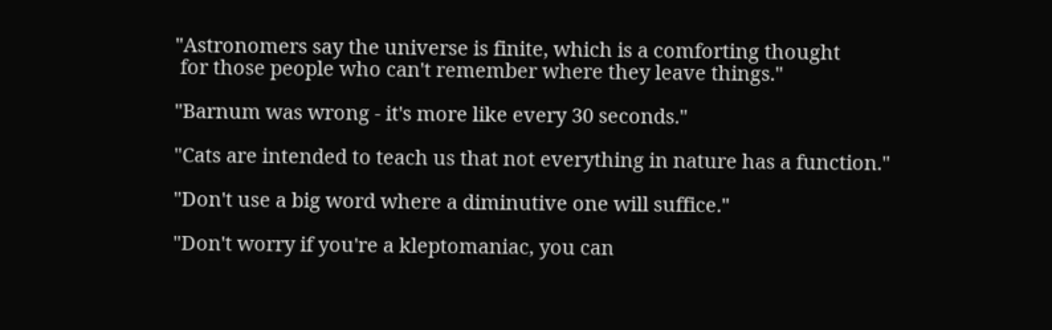"Astronomers say the universe is finite, which is a comforting thought
 for those people who can't remember where they leave things."

"Barnum was wrong - it's more like every 30 seconds."

"Cats are intended to teach us that not everything in nature has a function."

"Don't use a big word where a diminutive one will suffice."

"Don't worry if you're a kleptomaniac, you can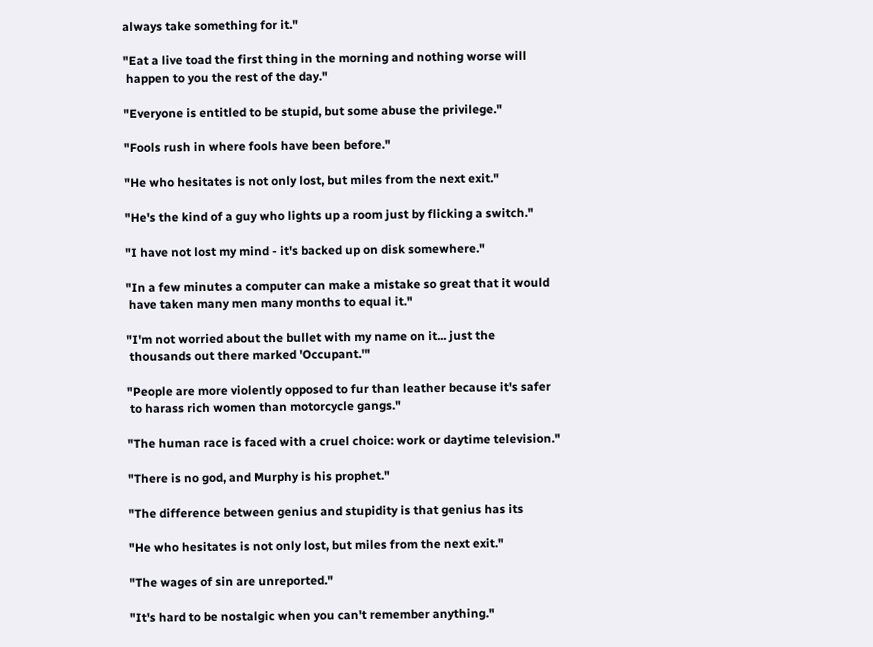always take something for it."

"Eat a live toad the first thing in the morning and nothing worse will
 happen to you the rest of the day."

"Everyone is entitled to be stupid, but some abuse the privilege."

"Fools rush in where fools have been before."

"He who hesitates is not only lost, but miles from the next exit."

"He's the kind of a guy who lights up a room just by flicking a switch."

"I have not lost my mind - it's backed up on disk somewhere."

"In a few minutes a computer can make a mistake so great that it would
 have taken many men many months to equal it."

"I'm not worried about the bullet with my name on it... just the
 thousands out there marked 'Occupant.'"

"People are more violently opposed to fur than leather because it's safer
 to harass rich women than motorcycle gangs."

"The human race is faced with a cruel choice: work or daytime television."

"There is no god, and Murphy is his prophet."

"The difference between genius and stupidity is that genius has its

"He who hesitates is not only lost, but miles from the next exit."

"The wages of sin are unreported."

"It's hard to be nostalgic when you can't remember anything."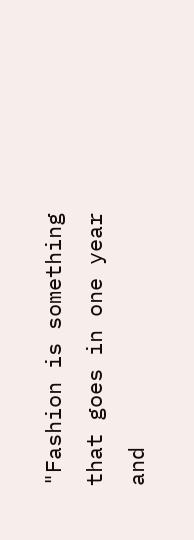"Fashion is something that goes in one year and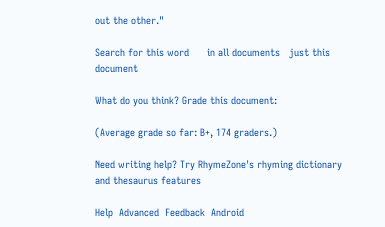out the other."

Search for this word      in all documents   just this document

What do you think? Grade this document:

(Average grade so far: B+, 174 graders.)

Need writing help? Try RhymeZone's rhyming dictionary and thesaurus features

Help  Advanced  Feedback  Android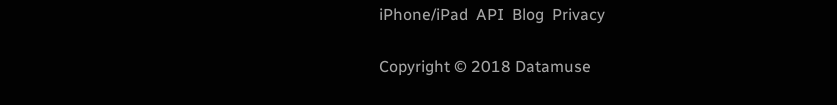iPhone/iPad  API  Blog  Privacy

Copyright © 2018 Datamuse